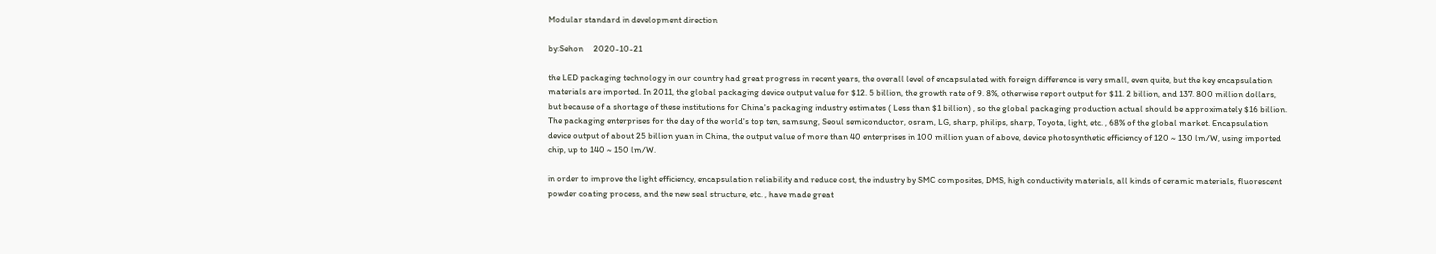Modular standard in development direction

by:Sehon     2020-10-21

the LED packaging technology in our country had great progress in recent years, the overall level of encapsulated with foreign difference is very small, even quite, but the key encapsulation materials are imported. In 2011, the global packaging device output value for $12. 5 billion, the growth rate of 9. 8%, otherwise report output for $11. 2 billion, and 137. 800 million dollars, but because of a shortage of these institutions for China's packaging industry estimates ( Less than $1 billion) , so the global packaging production actual should be approximately $16 billion. The packaging enterprises for the day of the world's top ten, samsung, Seoul semiconductor, osram, LG, sharp, philips, sharp, Toyota, light, etc. , 68% of the global market. Encapsulation device output of about 25 billion yuan in China, the output value of more than 40 enterprises in 100 million yuan of above, device photosynthetic efficiency of 120 ~ 130 lm/W, using imported chip, up to 140 ~ 150 lm/W.

in order to improve the light efficiency, encapsulation reliability and reduce cost, the industry by SMC composites, DMS, high conductivity materials, all kinds of ceramic materials, fluorescent powder coating process, and the new seal structure, etc. , have made great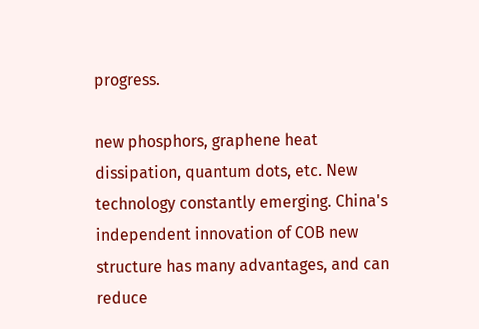progress.

new phosphors, graphene heat dissipation, quantum dots, etc. New technology constantly emerging. China's independent innovation of COB new structure has many advantages, and can reduce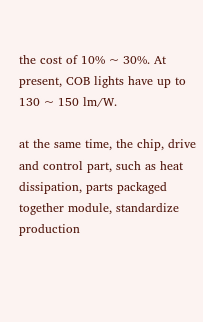the cost of 10% ~ 30%. At present, COB lights have up to 130 ~ 150 lm/W.

at the same time, the chip, drive and control part, such as heat dissipation, parts packaged together module, standardize production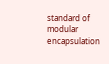standard of modular encapsulation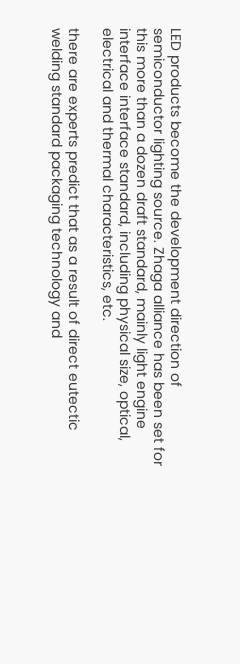LED products become the development direction of semiconductor lighting source. Zhaga alliance has been set for this more than a dozen draft standard, mainly light engine interface interface standard, including physical size, optical, electrical and thermal characteristics, etc.

there are experts predict that as a result of direct eutectic welding standard packaging technology and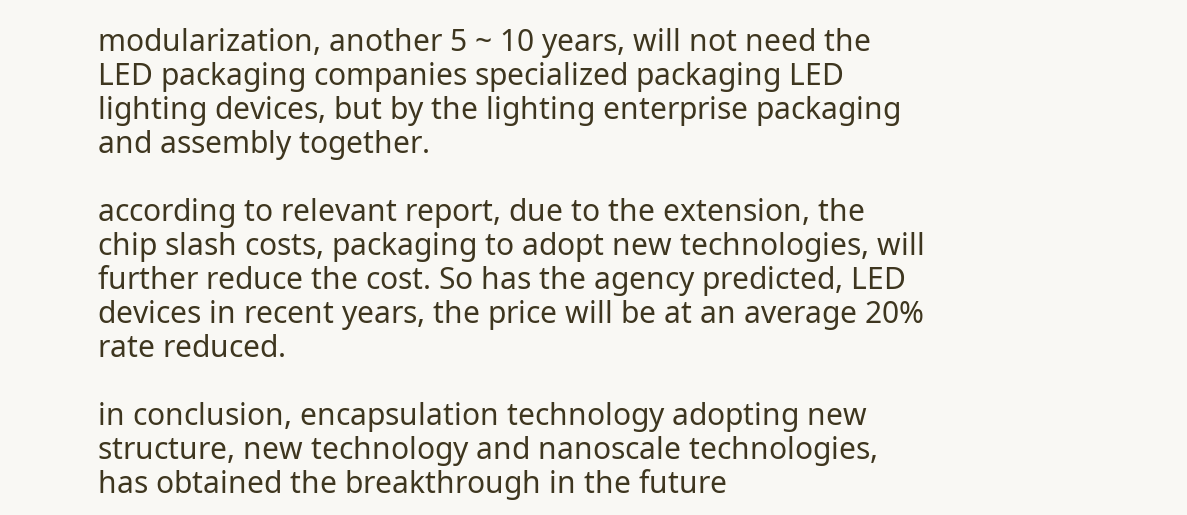modularization, another 5 ~ 10 years, will not need the LED packaging companies specialized packaging LED lighting devices, but by the lighting enterprise packaging and assembly together.

according to relevant report, due to the extension, the chip slash costs, packaging to adopt new technologies, will further reduce the cost. So has the agency predicted, LED devices in recent years, the price will be at an average 20% rate reduced.

in conclusion, encapsulation technology adopting new structure, new technology and nanoscale technologies, has obtained the breakthrough in the future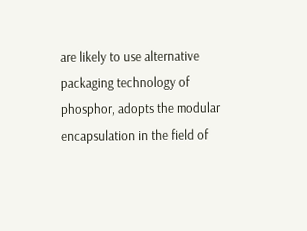are likely to use alternative packaging technology of phosphor, adopts the modular encapsulation in the field of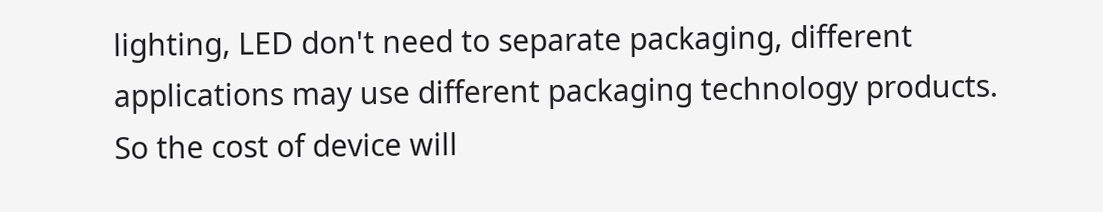lighting, LED don't need to separate packaging, different applications may use different packaging technology products. So the cost of device will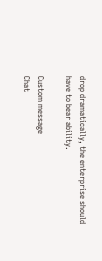drop dramatically, the enterprise should have to bear ability.

Custom message
Chat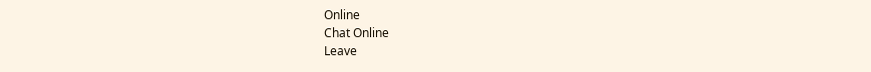Online
Chat Online
Leave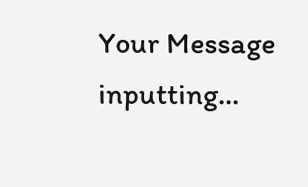Your Message inputting...